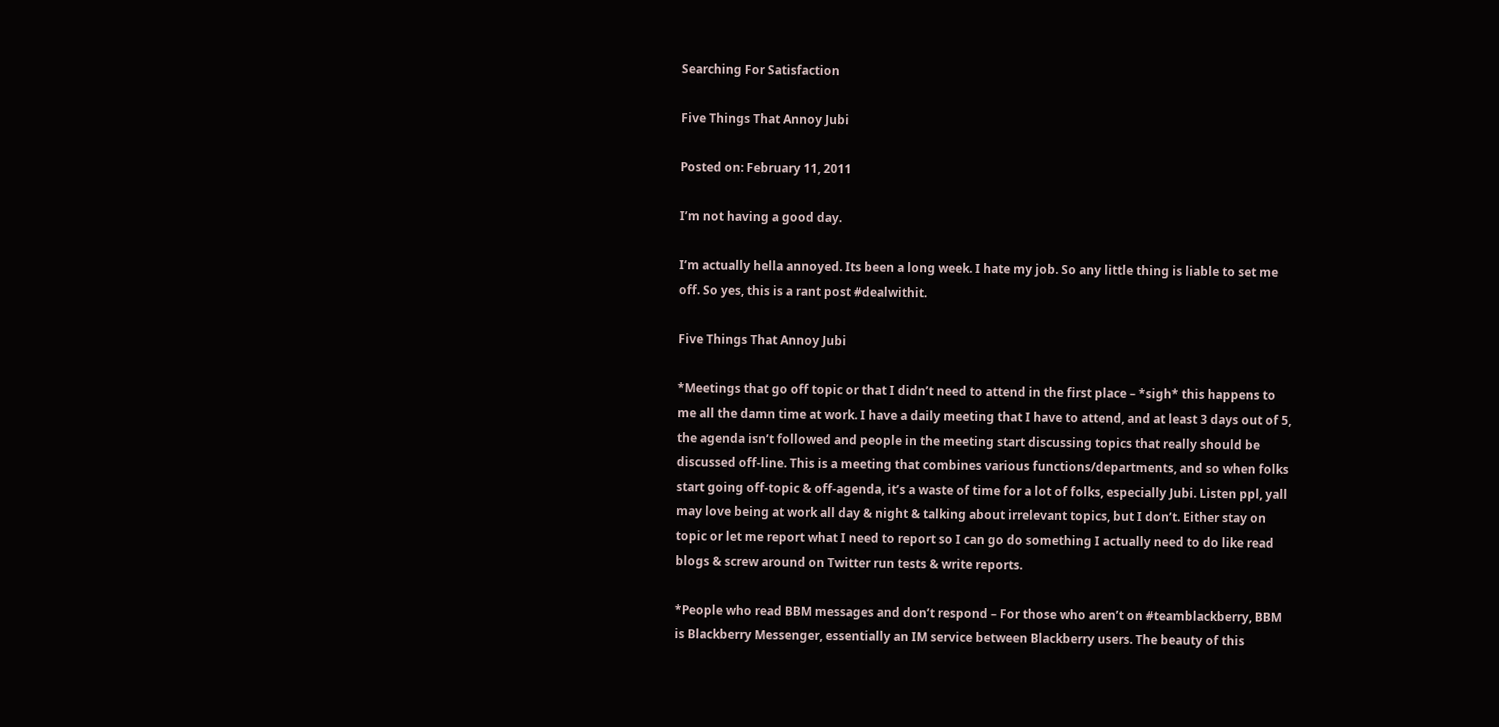Searching For Satisfaction

Five Things That Annoy Jubi

Posted on: February 11, 2011

I’m not having a good day.

I’m actually hella annoyed. Its been a long week. I hate my job. So any little thing is liable to set me off. So yes, this is a rant post #dealwithit.

Five Things That Annoy Jubi

*Meetings that go off topic or that I didn’t need to attend in the first place – *sigh* this happens to me all the damn time at work. I have a daily meeting that I have to attend, and at least 3 days out of 5, the agenda isn’t followed and people in the meeting start discussing topics that really should be discussed off-line. This is a meeting that combines various functions/departments, and so when folks start going off-topic & off-agenda, it’s a waste of time for a lot of folks, especially Jubi. Listen ppl, yall may love being at work all day & night & talking about irrelevant topics, but I don’t. Either stay on topic or let me report what I need to report so I can go do something I actually need to do like read blogs & screw around on Twitter run tests & write reports.

*People who read BBM messages and don’t respond – For those who aren’t on #teamblackberry, BBM is Blackberry Messenger, essentially an IM service between Blackberry users. The beauty of this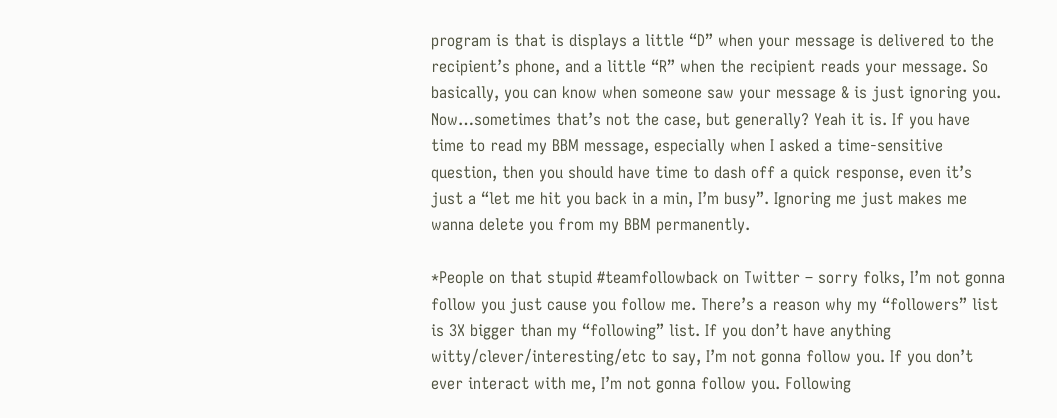program is that is displays a little “D” when your message is delivered to the recipient’s phone, and a little “R” when the recipient reads your message. So basically, you can know when someone saw your message & is just ignoring you. Now…sometimes that’s not the case, but generally? Yeah it is. If you have time to read my BBM message, especially when I asked a time-sensitive question, then you should have time to dash off a quick response, even it’s just a “let me hit you back in a min, I’m busy”. Ignoring me just makes me wanna delete you from my BBM permanently.

*People on that stupid #teamfollowback on Twitter – sorry folks, I’m not gonna follow you just cause you follow me. There’s a reason why my “followers” list is 3X bigger than my “following” list. If you don’t have anything witty/clever/interesting/etc to say, I’m not gonna follow you. If you don’t ever interact with me, I’m not gonna follow you. Following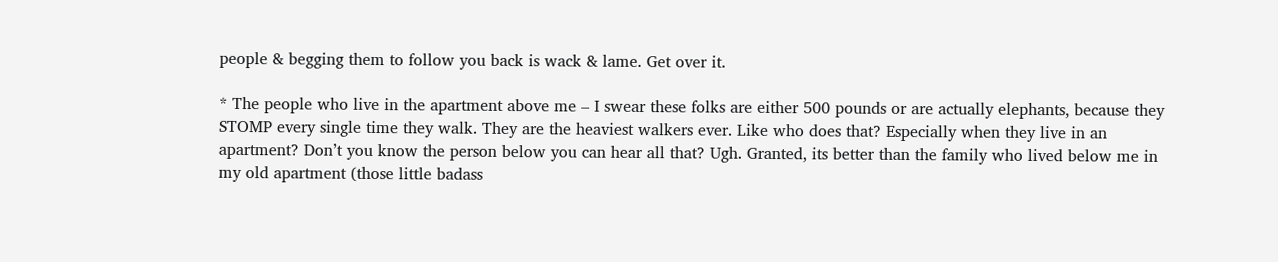people & begging them to follow you back is wack & lame. Get over it.

* The people who live in the apartment above me – I swear these folks are either 500 pounds or are actually elephants, because they STOMP every single time they walk. They are the heaviest walkers ever. Like who does that? Especially when they live in an apartment? Don’t you know the person below you can hear all that? Ugh. Granted, its better than the family who lived below me in my old apartment (those little badass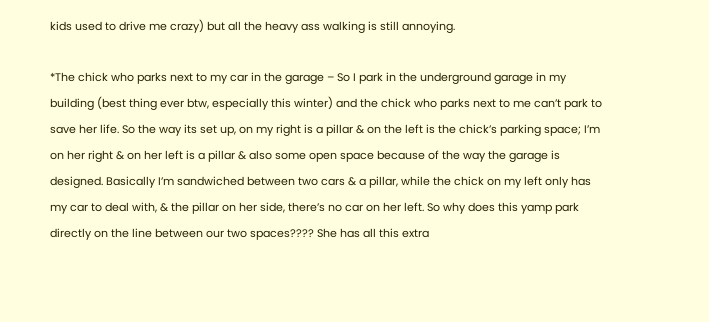kids used to drive me crazy) but all the heavy ass walking is still annoying.

*The chick who parks next to my car in the garage – So I park in the underground garage in my building (best thing ever btw, especially this winter) and the chick who parks next to me can’t park to save her life. So the way its set up, on my right is a pillar & on the left is the chick’s parking space; I’m on her right & on her left is a pillar & also some open space because of the way the garage is designed. Basically I’m sandwiched between two cars & a pillar, while the chick on my left only has my car to deal with, & the pillar on her side, there’s no car on her left. So why does this yamp park directly on the line between our two spaces???? She has all this extra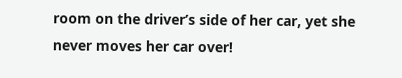room on the driver’s side of her car, yet she never moves her car over!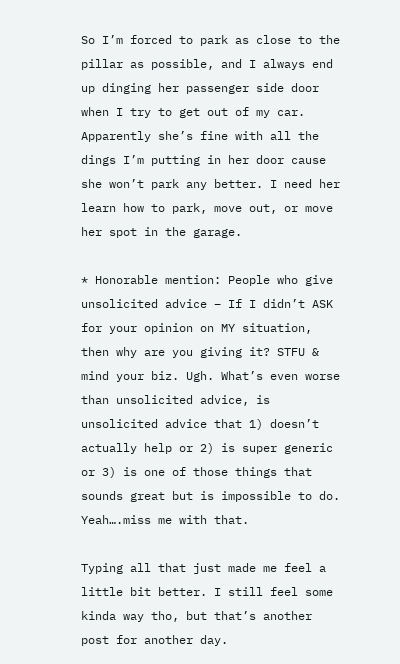So I’m forced to park as close to the pillar as possible, and I always end up dinging her passenger side door when I try to get out of my car. Apparently she’s fine with all the dings I’m putting in her door cause she won’t park any better. I need her learn how to park, move out, or move her spot in the garage.

* Honorable mention: People who give unsolicited advice – If I didn’t ASK for your opinion on MY situation, then why are you giving it? STFU & mind your biz. Ugh. What’s even worse than unsolicited advice, is unsolicited advice that 1) doesn’t actually help or 2) is super generic or 3) is one of those things that sounds great but is impossible to do. Yeah….miss me with that.

Typing all that just made me feel a little bit better. I still feel some kinda way tho, but that’s another post for another day.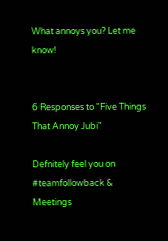What annoys you? Let me know!


6 Responses to "Five Things That Annoy Jubi"

Defnitely feel you on #teamfollowback & Meetings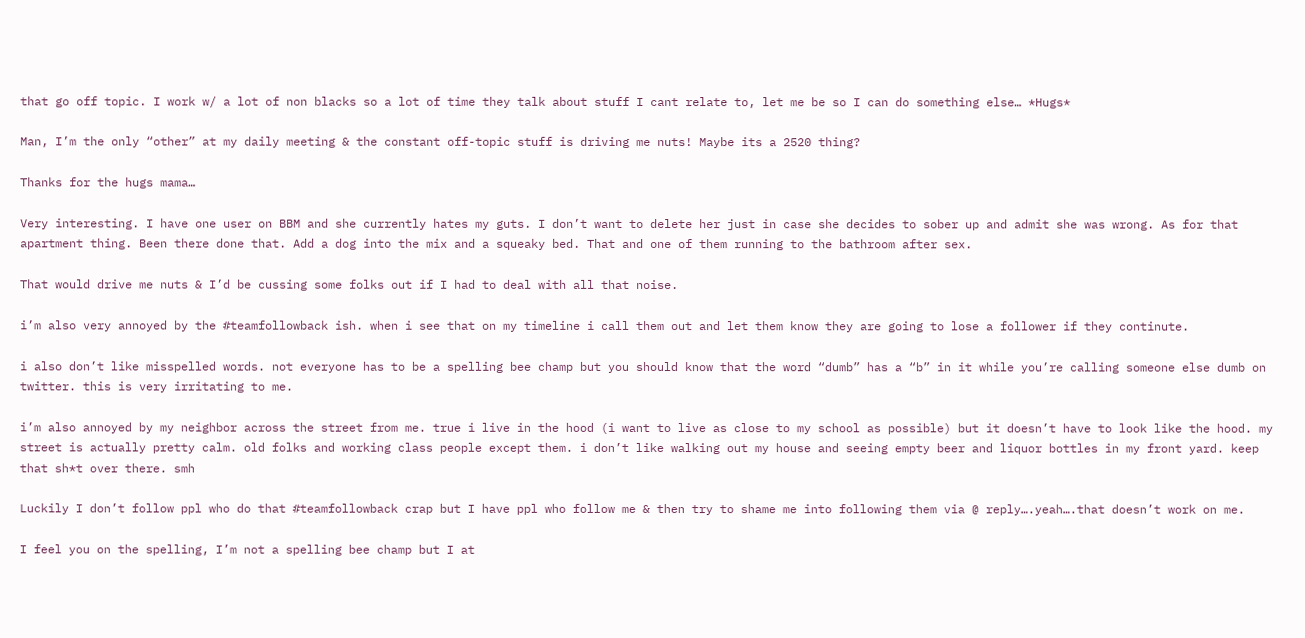that go off topic. I work w/ a lot of non blacks so a lot of time they talk about stuff I cant relate to, let me be so I can do something else… *Hugs*

Man, I’m the only “other” at my daily meeting & the constant off-topic stuff is driving me nuts! Maybe its a 2520 thing?

Thanks for the hugs mama…

Very interesting. I have one user on BBM and she currently hates my guts. I don’t want to delete her just in case she decides to sober up and admit she was wrong. As for that apartment thing. Been there done that. Add a dog into the mix and a squeaky bed. That and one of them running to the bathroom after sex.

That would drive me nuts & I’d be cussing some folks out if I had to deal with all that noise.

i’m also very annoyed by the #teamfollowback ish. when i see that on my timeline i call them out and let them know they are going to lose a follower if they continute.

i also don’t like misspelled words. not everyone has to be a spelling bee champ but you should know that the word “dumb” has a “b” in it while you’re calling someone else dumb on twitter. this is very irritating to me.

i’m also annoyed by my neighbor across the street from me. true i live in the hood (i want to live as close to my school as possible) but it doesn’t have to look like the hood. my street is actually pretty calm. old folks and working class people except them. i don’t like walking out my house and seeing empty beer and liquor bottles in my front yard. keep that sh*t over there. smh

Luckily I don’t follow ppl who do that #teamfollowback crap but I have ppl who follow me & then try to shame me into following them via @ reply….yeah….that doesn’t work on me.

I feel you on the spelling, I’m not a spelling bee champ but I at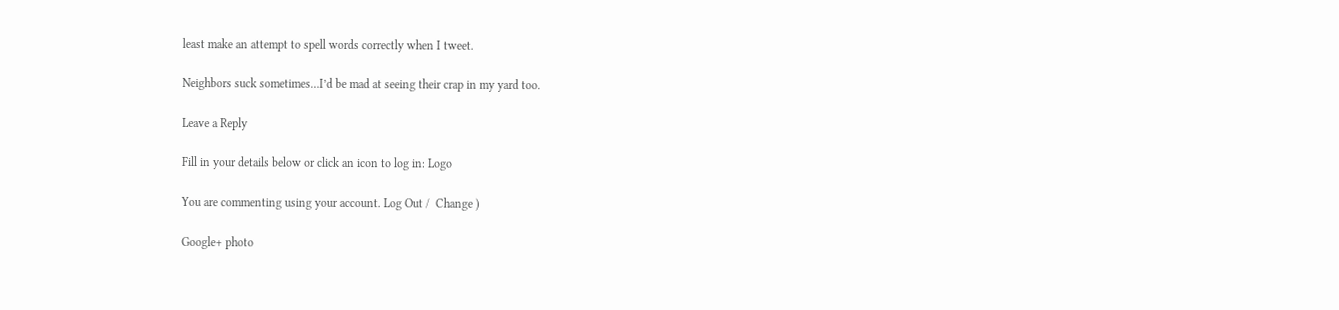least make an attempt to spell words correctly when I tweet.

Neighbors suck sometimes…I’d be mad at seeing their crap in my yard too.

Leave a Reply

Fill in your details below or click an icon to log in: Logo

You are commenting using your account. Log Out /  Change )

Google+ photo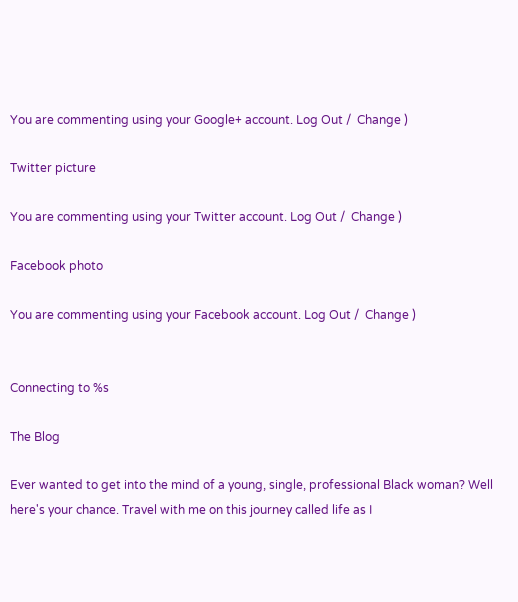You are commenting using your Google+ account. Log Out /  Change )

Twitter picture

You are commenting using your Twitter account. Log Out /  Change )

Facebook photo

You are commenting using your Facebook account. Log Out /  Change )


Connecting to %s

The Blog

Ever wanted to get into the mind of a young, single, professional Black woman? Well here's your chance. Travel with me on this journey called life as I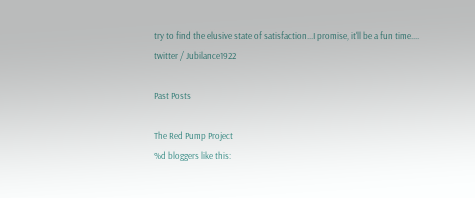try to find the elusive state of satisfaction...I promise, it'll be a fun time....
twitter / Jubilance1922

Past Posts

The Red Pump Project
%d bloggers like this: